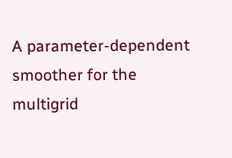A parameter-dependent smoother for the multigrid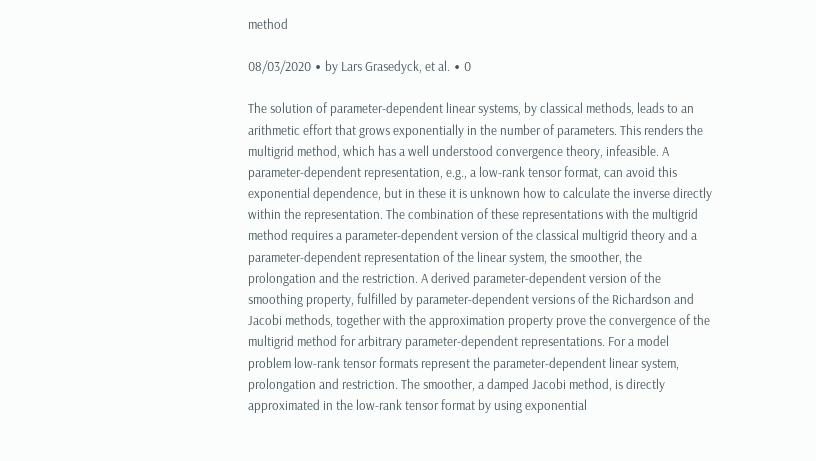method

08/03/2020 ∙ by Lars Grasedyck, et al. ∙ 0

The solution of parameter-dependent linear systems, by classical methods, leads to an arithmetic effort that grows exponentially in the number of parameters. This renders the multigrid method, which has a well understood convergence theory, infeasible. A parameter-dependent representation, e.g., a low-rank tensor format, can avoid this exponential dependence, but in these it is unknown how to calculate the inverse directly within the representation. The combination of these representations with the multigrid method requires a parameter-dependent version of the classical multigrid theory and a parameter-dependent representation of the linear system, the smoother, the prolongation and the restriction. A derived parameter-dependent version of the smoothing property, fulfilled by parameter-dependent versions of the Richardson and Jacobi methods, together with the approximation property prove the convergence of the multigrid method for arbitrary parameter-dependent representations. For a model problem low-rank tensor formats represent the parameter-dependent linear system, prolongation and restriction. The smoother, a damped Jacobi method, is directly approximated in the low-rank tensor format by using exponential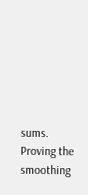sums. Proving the smoothing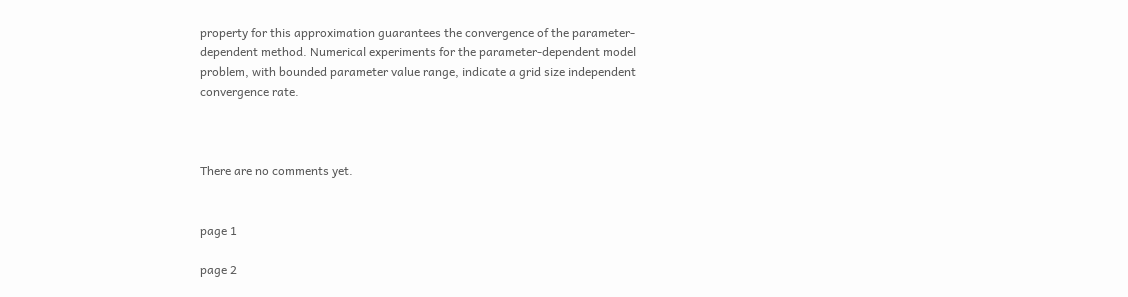property for this approximation guarantees the convergence of the parameter-dependent method. Numerical experiments for the parameter-dependent model problem, with bounded parameter value range, indicate a grid size independent convergence rate.



There are no comments yet.


page 1

page 2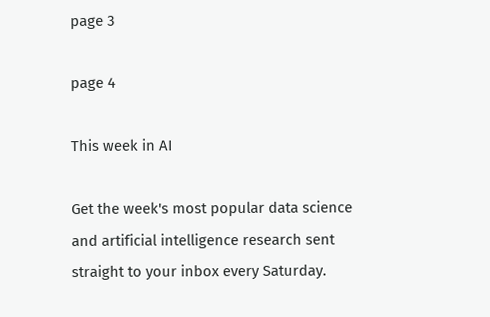page 3

page 4

This week in AI

Get the week's most popular data science and artificial intelligence research sent straight to your inbox every Saturday.